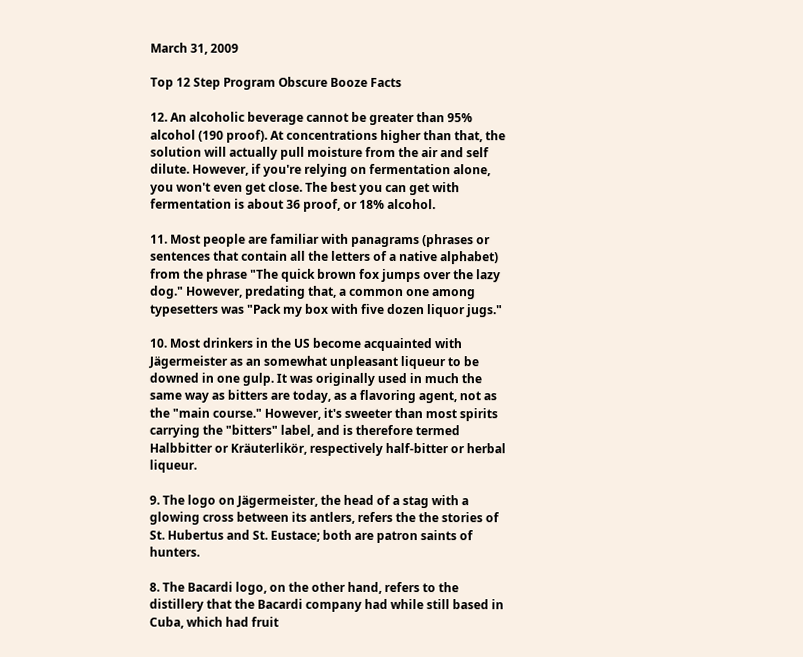March 31, 2009

Top 12 Step Program Obscure Booze Facts

12. An alcoholic beverage cannot be greater than 95% alcohol (190 proof). At concentrations higher than that, the solution will actually pull moisture from the air and self dilute. However, if you're relying on fermentation alone, you won't even get close. The best you can get with fermentation is about 36 proof, or 18% alcohol.

11. Most people are familiar with panagrams (phrases or sentences that contain all the letters of a native alphabet) from the phrase "The quick brown fox jumps over the lazy dog." However, predating that, a common one among typesetters was "Pack my box with five dozen liquor jugs."

10. Most drinkers in the US become acquainted with Jägermeister as an somewhat unpleasant liqueur to be downed in one gulp. It was originally used in much the same way as bitters are today, as a flavoring agent, not as the "main course." However, it's sweeter than most spirits carrying the "bitters" label, and is therefore termed Halbbitter or Kräuterlikör, respectively half-bitter or herbal liqueur.

9. The logo on Jägermeister, the head of a stag with a glowing cross between its antlers, refers the the stories of St. Hubertus and St. Eustace; both are patron saints of hunters.

8. The Bacardi logo, on the other hand, refers to the distillery that the Bacardi company had while still based in Cuba, which had fruit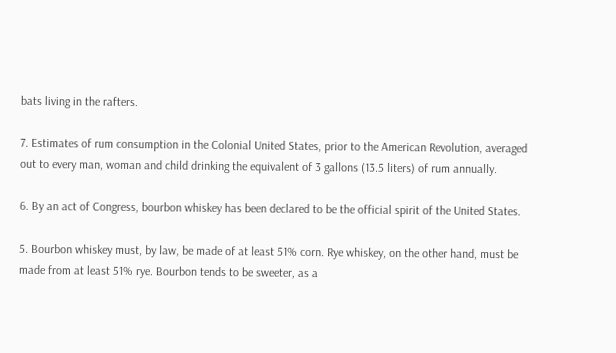bats living in the rafters.

7. Estimates of rum consumption in the Colonial United States, prior to the American Revolution, averaged out to every man, woman and child drinking the equivalent of 3 gallons (13.5 liters) of rum annually.

6. By an act of Congress, bourbon whiskey has been declared to be the official spirit of the United States.

5. Bourbon whiskey must, by law, be made of at least 51% corn. Rye whiskey, on the other hand, must be made from at least 51% rye. Bourbon tends to be sweeter, as a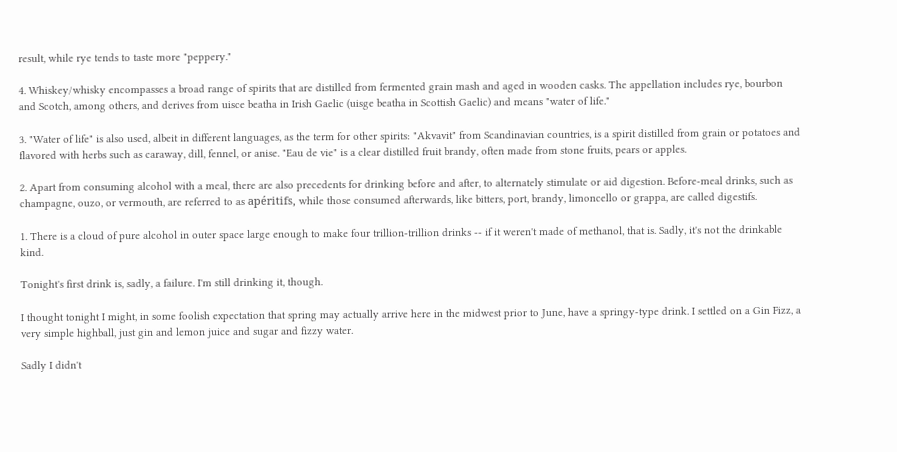result, while rye tends to taste more "peppery."

4. Whiskey/whisky encompasses a broad range of spirits that are distilled from fermented grain mash and aged in wooden casks. The appellation includes rye, bourbon and Scotch, among others, and derives from uisce beatha in Irish Gaelic (uisge beatha in Scottish Gaelic) and means "water of life."

3. "Water of life" is also used, albeit in different languages, as the term for other spirits: "Akvavit" from Scandinavian countries, is a spirit distilled from grain or potatoes and flavored with herbs such as caraway, dill, fennel, or anise. "Eau de vie" is a clear distilled fruit brandy, often made from stone fruits, pears or apples.

2. Apart from consuming alcohol with a meal, there are also precedents for drinking before and after, to alternately stimulate or aid digestion. Before-meal drinks, such as champagne, ouzo, or vermouth, are referred to as apéritifs, while those consumed afterwards, like bitters, port, brandy, limoncello or grappa, are called digestifs.

1. There is a cloud of pure alcohol in outer space large enough to make four trillion-trillion drinks -- if it weren't made of methanol, that is. Sadly, it's not the drinkable kind.

Tonight's first drink is, sadly, a failure. I'm still drinking it, though.

I thought tonight I might, in some foolish expectation that spring may actually arrive here in the midwest prior to June, have a springy-type drink. I settled on a Gin Fizz, a very simple highball, just gin and lemon juice and sugar and fizzy water.

Sadly I didn't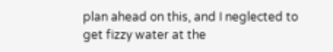plan ahead on this, and I neglected to get fizzy water at the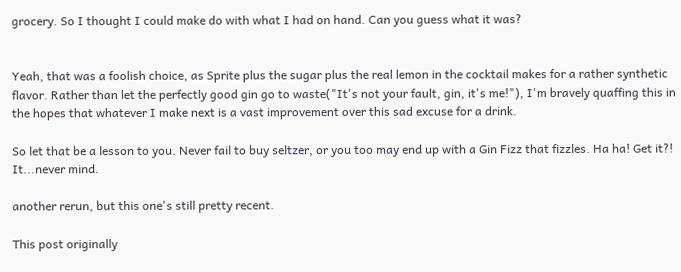grocery. So I thought I could make do with what I had on hand. Can you guess what it was?


Yeah, that was a foolish choice, as Sprite plus the sugar plus the real lemon in the cocktail makes for a rather synthetic flavor. Rather than let the perfectly good gin go to waste("It's not your fault, gin, it's me!"), I'm bravely quaffing this in the hopes that whatever I make next is a vast improvement over this sad excuse for a drink.

So let that be a lesson to you. Never fail to buy seltzer, or you too may end up with a Gin Fizz that fizzles. Ha ha! Get it?! It...never mind.

another rerun, but this one's still pretty recent.

This post originally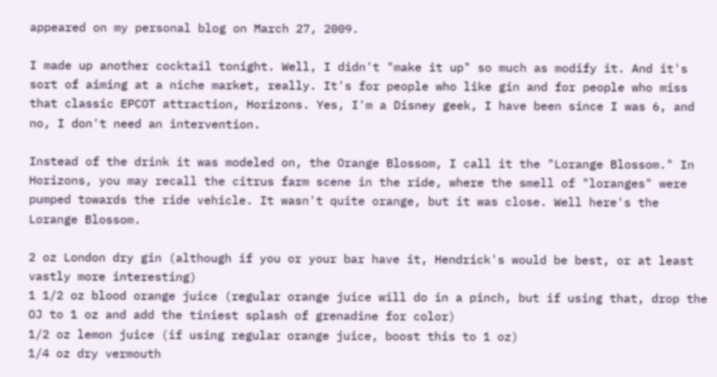appeared on my personal blog on March 27, 2009.

I made up another cocktail tonight. Well, I didn't "make it up" so much as modify it. And it's sort of aiming at a niche market, really. It's for people who like gin and for people who miss that classic EPCOT attraction, Horizons. Yes, I'm a Disney geek, I have been since I was 6, and no, I don't need an intervention.

Instead of the drink it was modeled on, the Orange Blossom, I call it the "Lorange Blossom." In Horizons, you may recall the citrus farm scene in the ride, where the smell of "loranges" were pumped towards the ride vehicle. It wasn't quite orange, but it was close. Well here's the Lorange Blossom.

2 oz London dry gin (although if you or your bar have it, Hendrick's would be best, or at least vastly more interesting)
1 1/2 oz blood orange juice (regular orange juice will do in a pinch, but if using that, drop the OJ to 1 oz and add the tiniest splash of grenadine for color)
1/2 oz lemon juice (if using regular orange juice, boost this to 1 oz)
1/4 oz dry vermouth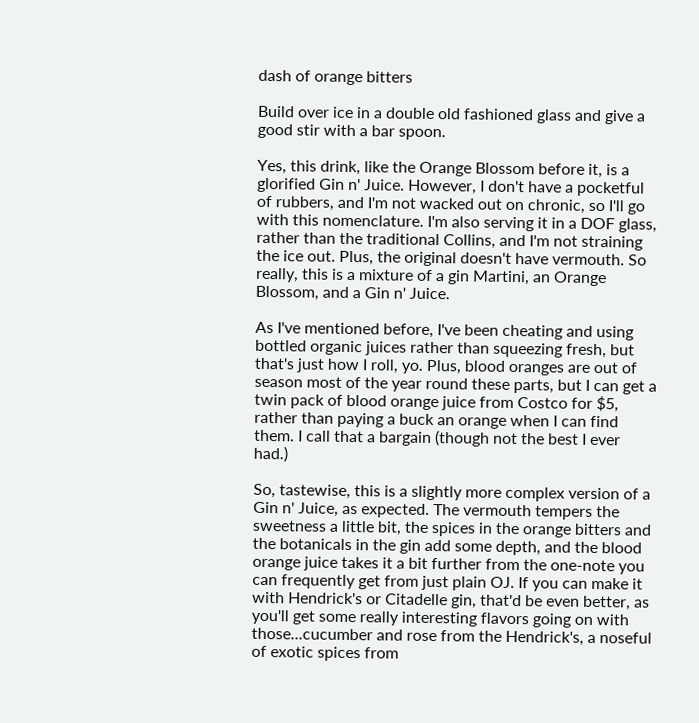dash of orange bitters

Build over ice in a double old fashioned glass and give a good stir with a bar spoon.

Yes, this drink, like the Orange Blossom before it, is a glorified Gin n' Juice. However, I don't have a pocketful of rubbers, and I'm not wacked out on chronic, so I'll go with this nomenclature. I'm also serving it in a DOF glass, rather than the traditional Collins, and I'm not straining the ice out. Plus, the original doesn't have vermouth. So really, this is a mixture of a gin Martini, an Orange Blossom, and a Gin n' Juice.

As I've mentioned before, I've been cheating and using bottled organic juices rather than squeezing fresh, but that's just how I roll, yo. Plus, blood oranges are out of season most of the year round these parts, but I can get a twin pack of blood orange juice from Costco for $5, rather than paying a buck an orange when I can find them. I call that a bargain (though not the best I ever had.)

So, tastewise, this is a slightly more complex version of a Gin n' Juice, as expected. The vermouth tempers the sweetness a little bit, the spices in the orange bitters and the botanicals in the gin add some depth, and the blood orange juice takes it a bit further from the one-note you can frequently get from just plain OJ. If you can make it with Hendrick's or Citadelle gin, that'd be even better, as you'll get some really interesting flavors going on with those...cucumber and rose from the Hendrick's, a noseful of exotic spices from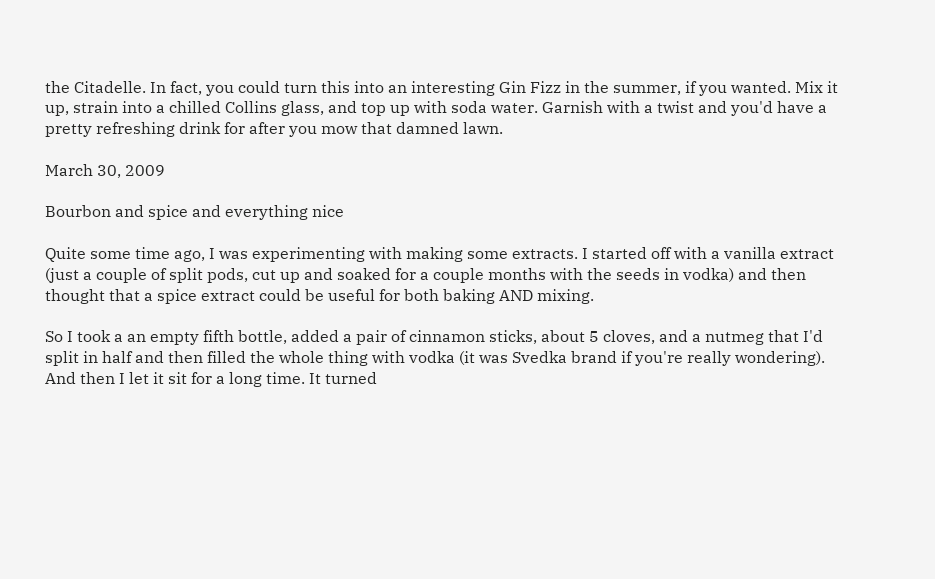the Citadelle. In fact, you could turn this into an interesting Gin Fizz in the summer, if you wanted. Mix it up, strain into a chilled Collins glass, and top up with soda water. Garnish with a twist and you'd have a pretty refreshing drink for after you mow that damned lawn.

March 30, 2009

Bourbon and spice and everything nice

Quite some time ago, I was experimenting with making some extracts. I started off with a vanilla extract (just a couple of split pods, cut up and soaked for a couple months with the seeds in vodka) and then thought that a spice extract could be useful for both baking AND mixing.

So I took a an empty fifth bottle, added a pair of cinnamon sticks, about 5 cloves, and a nutmeg that I'd split in half and then filled the whole thing with vodka (it was Svedka brand if you're really wondering). And then I let it sit for a long time. It turned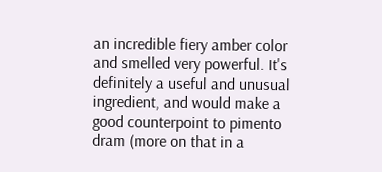an incredible fiery amber color and smelled very powerful. It's definitely a useful and unusual ingredient, and would make a good counterpoint to pimento dram (more on that in a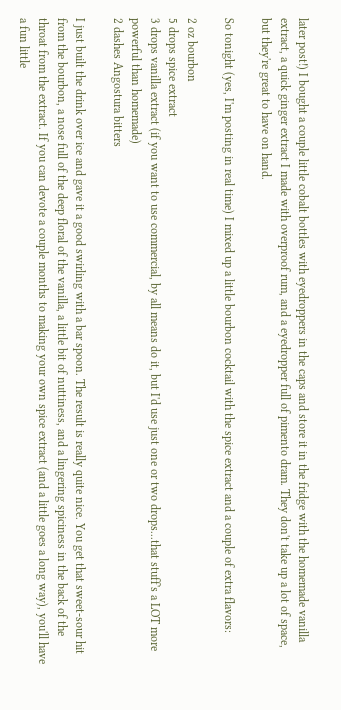later post!) I bought a couple little cobalt bottles with eyedroppers in the caps and store it in the fridge with the homemade vanilla extract, a quick ginger extract I made with overproof rum, and a eyedropper full of pimento dram. They don't take up a lot of space, but they're great to have on hand.

So tonight (yes, I'm posting in real time) I mixed up a little bourbon cocktail with the spice extract and a couple of extra flavors:

2 oz bourbon
5 drops spice extract
3 drops vanilla extract (if you want to use commercial, by all means do it, but I'd use just one or two drops...that stuff's a LOT more powerful than homemade)
2 dashes Angostura bitters

I just built the drink over ice and gave it a good swirling with a bar spoon. The result is really quite nice. You get that sweet-sour hit from the bourbon, a nose full of the deep floral of the vanilla, a little bit of nuttiness, and a lingering spiciness in the back of the throat from the extract. If you can devote a couple months to making your own spice extract (and a little goes a long way), you'll have a fun little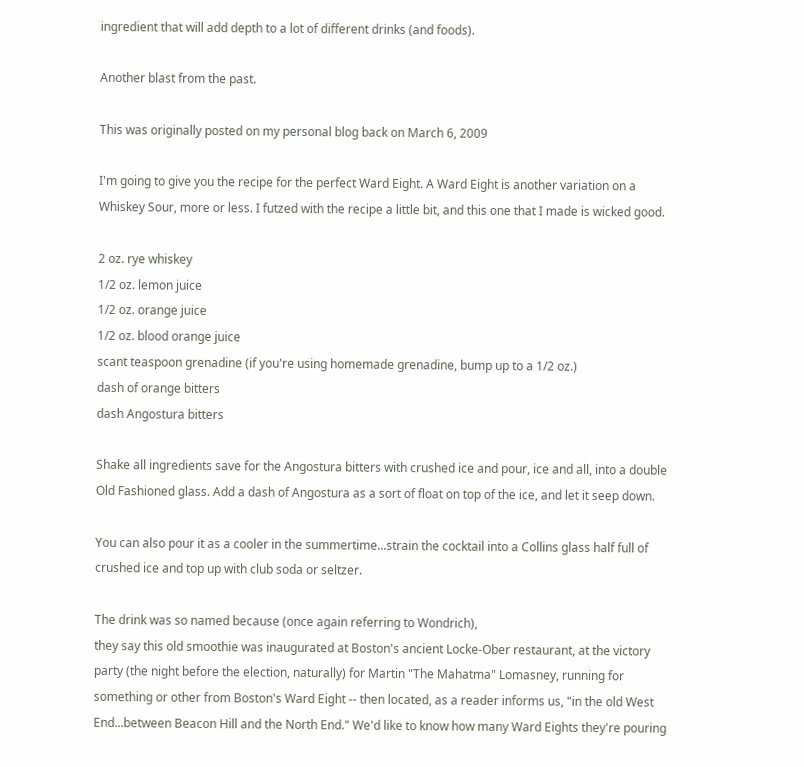ingredient that will add depth to a lot of different drinks (and foods).

Another blast from the past.

This was originally posted on my personal blog back on March 6, 2009

I'm going to give you the recipe for the perfect Ward Eight. A Ward Eight is another variation on a Whiskey Sour, more or less. I futzed with the recipe a little bit, and this one that I made is wicked good.

2 oz. rye whiskey
1/2 oz. lemon juice
1/2 oz. orange juice
1/2 oz. blood orange juice
scant teaspoon grenadine (if you're using homemade grenadine, bump up to a 1/2 oz.)
dash of orange bitters
dash Angostura bitters

Shake all ingredients save for the Angostura bitters with crushed ice and pour, ice and all, into a double Old Fashioned glass. Add a dash of Angostura as a sort of float on top of the ice, and let it seep down.

You can also pour it as a cooler in the summertime...strain the cocktail into a Collins glass half full of crushed ice and top up with club soda or seltzer.

The drink was so named because (once again referring to Wondrich),
they say this old smoothie was inaugurated at Boston's ancient Locke-Ober restaurant, at the victory party (the night before the election, naturally) for Martin "The Mahatma" Lomasney, running for something or other from Boston's Ward Eight -- then located, as a reader informs us, "in the old West End...between Beacon Hill and the North End." We'd like to know how many Ward Eights they're pouring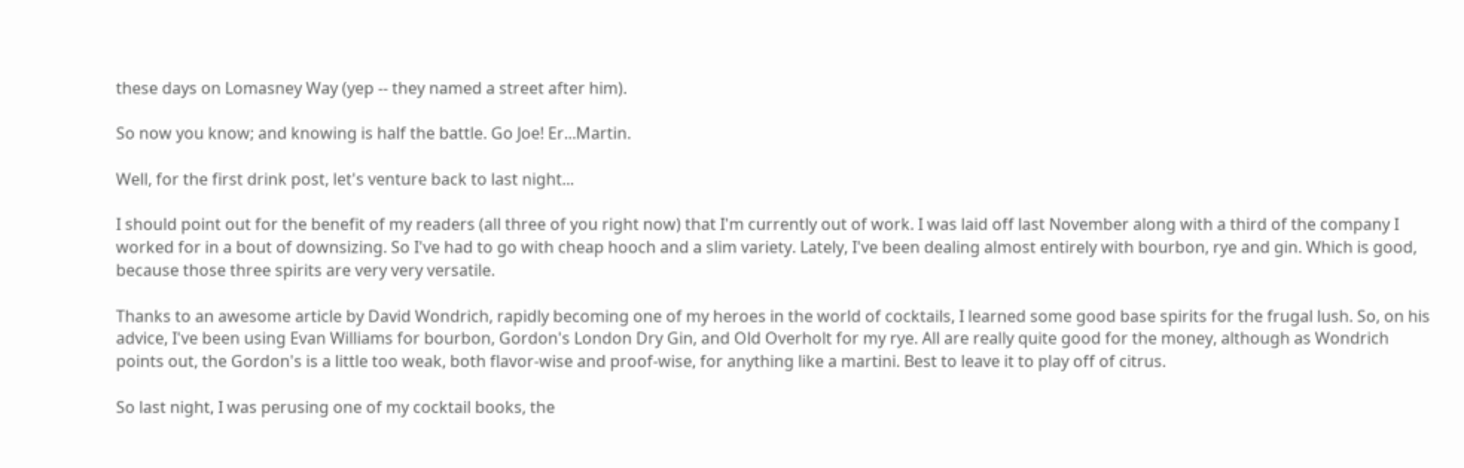these days on Lomasney Way (yep -- they named a street after him).

So now you know; and knowing is half the battle. Go Joe! Er...Martin.

Well, for the first drink post, let's venture back to last night...

I should point out for the benefit of my readers (all three of you right now) that I'm currently out of work. I was laid off last November along with a third of the company I worked for in a bout of downsizing. So I've had to go with cheap hooch and a slim variety. Lately, I've been dealing almost entirely with bourbon, rye and gin. Which is good, because those three spirits are very very versatile.

Thanks to an awesome article by David Wondrich, rapidly becoming one of my heroes in the world of cocktails, I learned some good base spirits for the frugal lush. So, on his advice, I've been using Evan Williams for bourbon, Gordon's London Dry Gin, and Old Overholt for my rye. All are really quite good for the money, although as Wondrich points out, the Gordon's is a little too weak, both flavor-wise and proof-wise, for anything like a martini. Best to leave it to play off of citrus.

So last night, I was perusing one of my cocktail books, the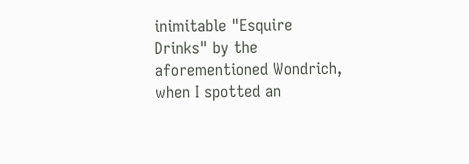inimitable "Esquire Drinks" by the aforementioned Wondrich, when I spotted an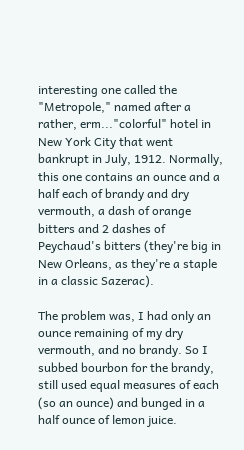interesting one called the "Metropole," named after a rather, erm..."colorful" hotel in New York City that went bankrupt in July, 1912. Normally, this one contains an ounce and a half each of brandy and dry vermouth, a dash of orange bitters and 2 dashes of Peychaud's bitters (they're big in New Orleans, as they're a staple in a classic Sazerac).

The problem was, I had only an ounce remaining of my dry vermouth, and no brandy. So I subbed bourbon for the brandy, still used equal measures of each (so an ounce) and bunged in a half ounce of lemon juice.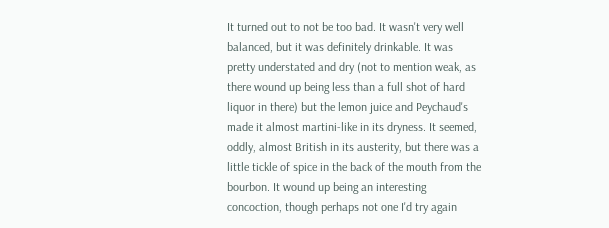It turned out to not be too bad. It wasn't very well balanced, but it was definitely drinkable. It was pretty understated and dry (not to mention weak, as there wound up being less than a full shot of hard liquor in there) but the lemon juice and Peychaud's made it almost martini-like in its dryness. It seemed, oddly, almost British in its austerity, but there was a little tickle of spice in the back of the mouth from the bourbon. It wound up being an interesting concoction, though perhaps not one I'd try again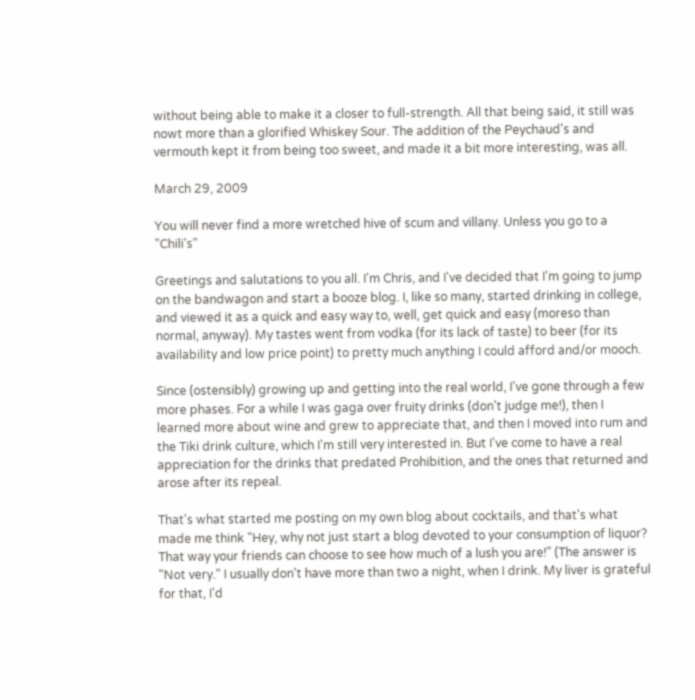without being able to make it a closer to full-strength. All that being said, it still was nowt more than a glorified Whiskey Sour. The addition of the Peychaud's and vermouth kept it from being too sweet, and made it a bit more interesting, was all.

March 29, 2009

You will never find a more wretched hive of scum and villany. Unless you go to a "Chili's"

Greetings and salutations to you all. I'm Chris, and I've decided that I'm going to jump on the bandwagon and start a booze blog. I, like so many, started drinking in college, and viewed it as a quick and easy way to, well, get quick and easy (moreso than normal, anyway). My tastes went from vodka (for its lack of taste) to beer (for its availability and low price point) to pretty much anything I could afford and/or mooch.

Since (ostensibly) growing up and getting into the real world, I've gone through a few more phases. For a while I was gaga over fruity drinks (don't judge me!), then I learned more about wine and grew to appreciate that, and then I moved into rum and the Tiki drink culture, which I'm still very interested in. But I've come to have a real appreciation for the drinks that predated Prohibition, and the ones that returned and arose after its repeal.

That's what started me posting on my own blog about cocktails, and that's what made me think "Hey, why not just start a blog devoted to your consumption of liquor? That way your friends can choose to see how much of a lush you are!" (The answer is "Not very." I usually don't have more than two a night, when I drink. My liver is grateful for that, I'd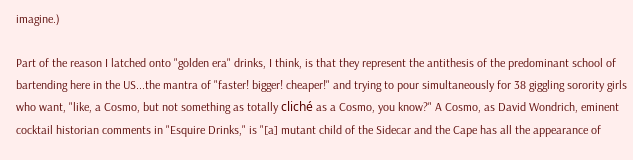imagine.)

Part of the reason I latched onto "golden era" drinks, I think, is that they represent the antithesis of the predominant school of bartending here in the US...the mantra of "faster! bigger! cheaper!" and trying to pour simultaneously for 38 giggling sorority girls who want, "like, a Cosmo, but not something as totally cliché as a Cosmo, you know?" A Cosmo, as David Wondrich, eminent cocktail historian comments in "Esquire Drinks," is "[a] mutant child of the Sidecar and the Cape has all the appearance of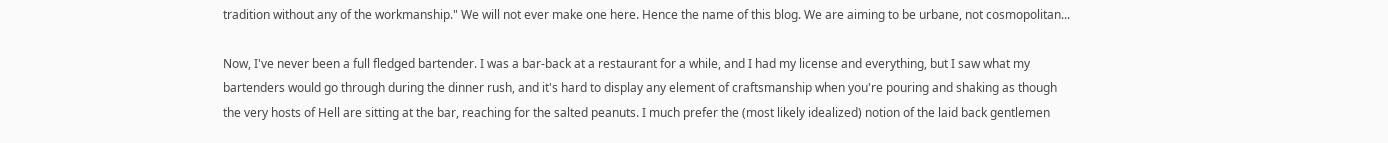tradition without any of the workmanship." We will not ever make one here. Hence the name of this blog. We are aiming to be urbane, not cosmopolitan...

Now, I've never been a full fledged bartender. I was a bar-back at a restaurant for a while, and I had my license and everything, but I saw what my bartenders would go through during the dinner rush, and it's hard to display any element of craftsmanship when you're pouring and shaking as though the very hosts of Hell are sitting at the bar, reaching for the salted peanuts. I much prefer the (most likely idealized) notion of the laid back gentlemen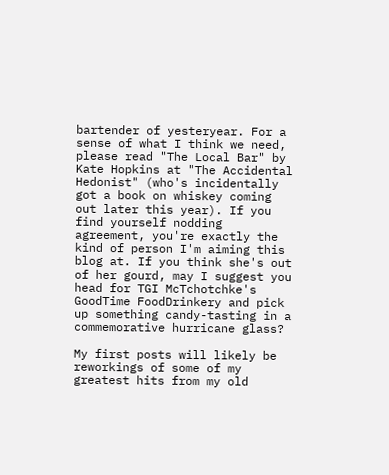bartender of yesteryear. For a sense of what I think we need, please read "The Local Bar" by Kate Hopkins at "The Accidental Hedonist" (who's incidentally got a book on whiskey coming out later this year). If you find yourself nodding agreement, you're exactly the kind of person I'm aiming this blog at. If you think she's out of her gourd, may I suggest you head for TGI McTchotchke's GoodTime FoodDrinkery and pick up something candy-tasting in a commemorative hurricane glass?

My first posts will likely be reworkings of some of my greatest hits from my old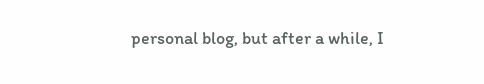personal blog, but after a while, I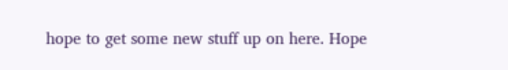hope to get some new stuff up on here. Hope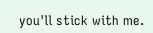you'll stick with me.